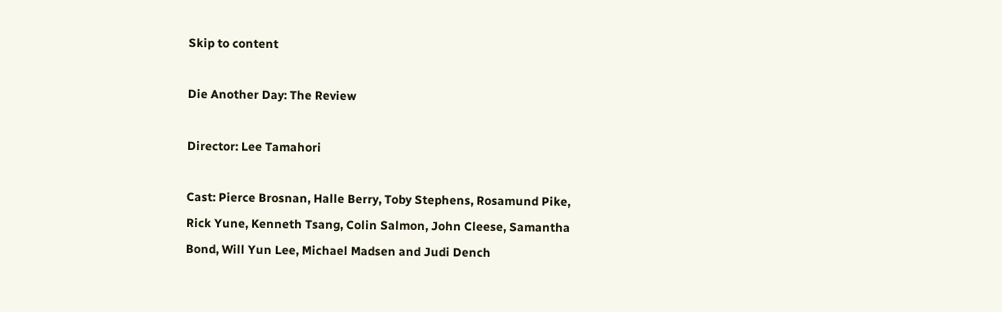Skip to content

Die Another Day: The Review

Director: Lee Tamahori

Cast: Pierce Brosnan, Halle Berry, Toby Stephens, Rosamund Pike, Rick Yune, Kenneth Tsang, Colin Salmon, John Cleese, Samantha Bond, Will Yun Lee, Michael Madsen and Judi Dench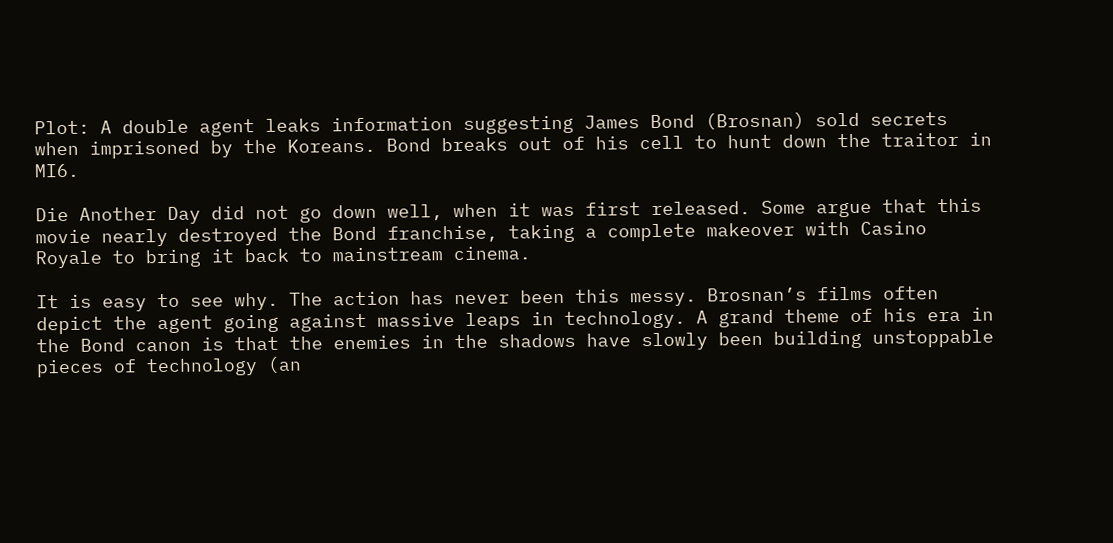Plot: A double agent leaks information suggesting James Bond (Brosnan) sold secrets when imprisoned by the Koreans. Bond breaks out of his cell to hunt down the traitor in MI6.

Die Another Day did not go down well, when it was first released. Some argue that this movie nearly destroyed the Bond franchise, taking a complete makeover with Casino Royale to bring it back to mainstream cinema.

It is easy to see why. The action has never been this messy. Brosnan’s films often depict the agent going against massive leaps in technology. A grand theme of his era in the Bond canon is that the enemies in the shadows have slowly been building unstoppable pieces of technology (an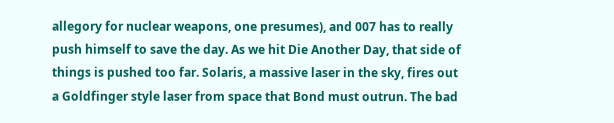allegory for nuclear weapons, one presumes), and 007 has to really push himself to save the day. As we hit Die Another Day, that side of things is pushed too far. Solaris, a massive laser in the sky, fires out a Goldfinger style laser from space that Bond must outrun. The bad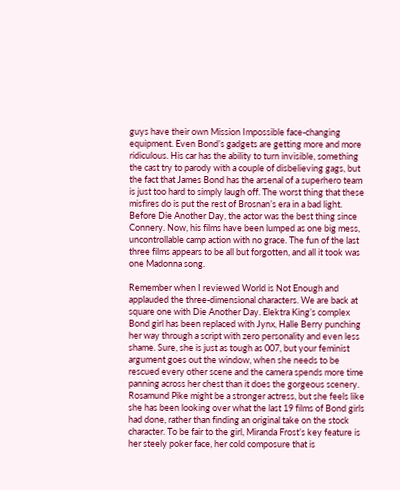guys have their own Mission Impossible face-changing equipment. Even Bond’s gadgets are getting more and more ridiculous. His car has the ability to turn invisible, something the cast try to parody with a couple of disbelieving gags, but the fact that James Bond has the arsenal of a superhero team is just too hard to simply laugh off. The worst thing that these misfires do is put the rest of Brosnan’s era in a bad light. Before Die Another Day, the actor was the best thing since Connery. Now, his films have been lumped as one big mess, uncontrollable camp action with no grace. The fun of the last three films appears to be all but forgotten, and all it took was one Madonna song.

Remember when I reviewed World is Not Enough and applauded the three-dimensional characters. We are back at square one with Die Another Day. Elektra King’s complex Bond girl has been replaced with Jynx, Halle Berry punching her way through a script with zero personality and even less shame. Sure, she is just as tough as 007, but your feminist argument goes out the window, when she needs to be rescued every other scene and the camera spends more time panning across her chest than it does the gorgeous scenery. Rosamund Pike might be a stronger actress, but she feels like she has been looking over what the last 19 films of Bond girls had done, rather than finding an original take on the stock character. To be fair to the girl, Miranda Frost’s key feature is her steely poker face, her cold composure that is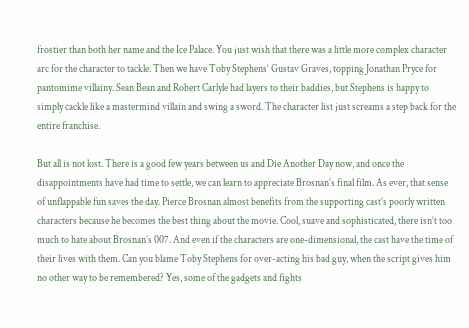frostier than both her name and the Ice Palace. You just wish that there was a little more complex character arc for the character to tackle. Then we have Toby Stephens’ Gustav Graves, topping Jonathan Pryce for pantomime villainy. Sean Bean and Robert Carlyle had layers to their baddies, but Stephens is happy to simply cackle like a mastermind villain and swing a sword. The character list just screams a step back for the entire franchise.

But all is not lost. There is a good few years between us and Die Another Day now, and once the disappointments have had time to settle, we can learn to appreciate Brosnan’s final film. As ever, that sense of unflappable fun saves the day. Pierce Brosnan almost benefits from the supporting cast’s poorly written characters because he becomes the best thing about the movie. Cool, suave and sophisticated, there isn’t too much to hate about Brosnan’s 007. And even if the characters are one-dimensional, the cast have the time of their lives with them. Can you blame Toby Stephens for over-acting his bad guy, when the script gives him no other way to be remembered? Yes, some of the gadgets and fights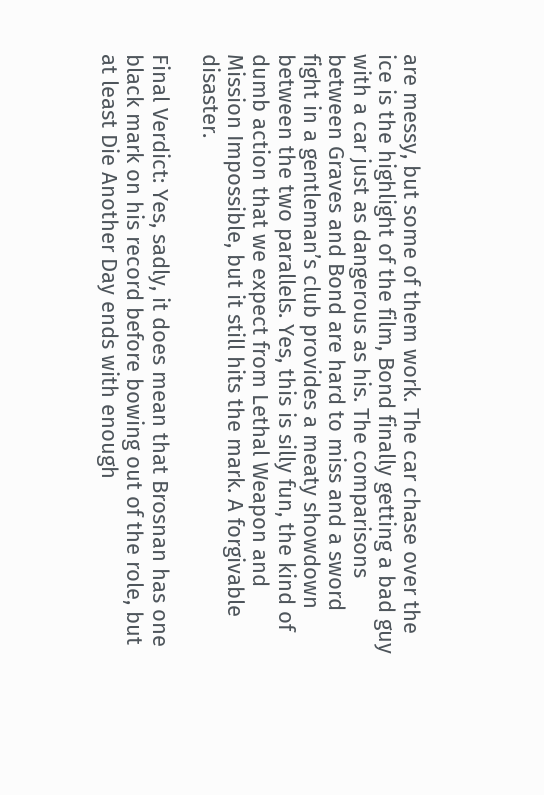are messy, but some of them work. The car chase over the ice is the highlight of the film, Bond finally getting a bad guy with a car just as dangerous as his. The comparisons between Graves and Bond are hard to miss and a sword fight in a gentleman’s club provides a meaty showdown between the two parallels. Yes, this is silly fun, the kind of dumb action that we expect from Lethal Weapon and Mission Impossible, but it still hits the mark. A forgivable disaster.

Final Verdict: Yes, sadly, it does mean that Brosnan has one black mark on his record before bowing out of the role, but at least Die Another Day ends with enough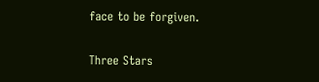face to be forgiven.

Three Stars